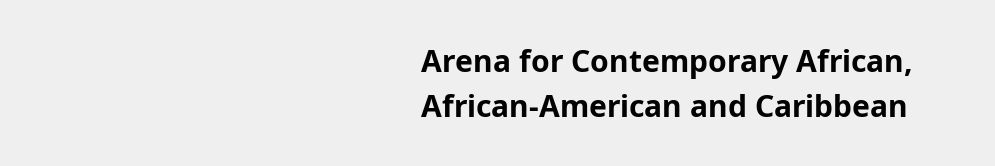Arena for Contemporary African, African-American and Caribbean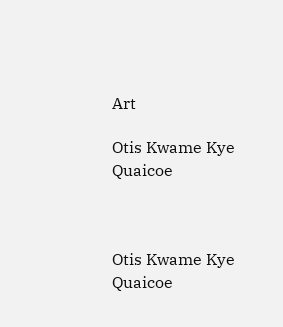Art

Otis Kwame Kye Quaicoe



Otis Kwame Kye Quaicoe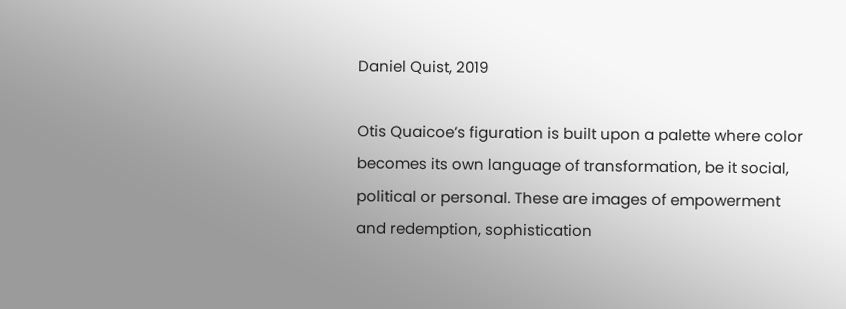Daniel Quist, 2019

Otis Quaicoe’s figuration is built upon a palette where color becomes its own language of transformation, be it social, political or personal. These are images of empowerment and redemption, sophistication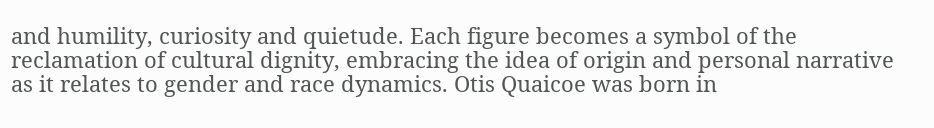and humility, curiosity and quietude. Each figure becomes a symbol of the reclamation of cultural dignity, embracing the idea of origin and personal narrative as it relates to gender and race dynamics. Otis Quaicoe was born in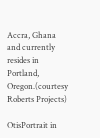Accra, Ghana and currently resides in Portland, Oregon.(courtesy Roberts Projects)

OtisPortrait in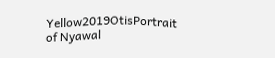Yellow2019OtisPortrait of Nyawal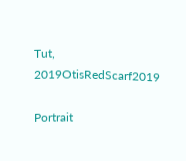Tut, 2019OtisRedScarf2019

Portrait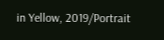in Yellow, 2019/Portrait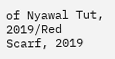of Nyawal Tut, 2019/Red Scarf, 2019